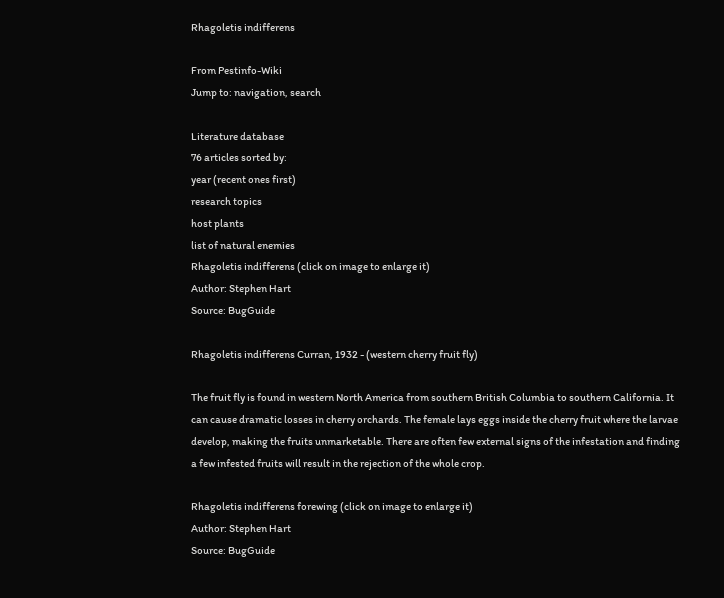Rhagoletis indifferens

From Pestinfo-Wiki
Jump to: navigation, search

Literature database
76 articles sorted by:
year (recent ones first)
research topics
host plants
list of natural enemies
Rhagoletis indifferens (click on image to enlarge it)
Author: Stephen Hart
Source: BugGuide

Rhagoletis indifferens Curran, 1932 - (western cherry fruit fly)

The fruit fly is found in western North America from southern British Columbia to southern California. It can cause dramatic losses in cherry orchards. The female lays eggs inside the cherry fruit where the larvae develop, making the fruits unmarketable. There are often few external signs of the infestation and finding a few infested fruits will result in the rejection of the whole crop.

Rhagoletis indifferens forewing (click on image to enlarge it)
Author: Stephen Hart
Source: BugGuide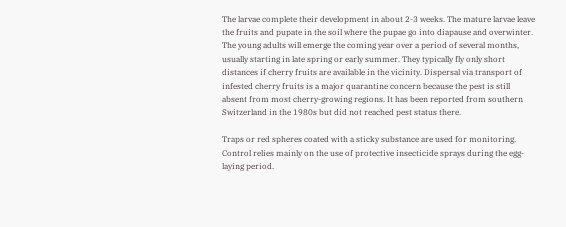The larvae complete their development in about 2-3 weeks. The mature larvae leave the fruits and pupate in the soil where the pupae go into diapause and overwinter. The young adults will emerge the coming year over a period of several months, usually starting in late spring or early summer. They typically fly only short distances if cherry fruits are available in the vicinity. Dispersal via transport of infested cherry fruits is a major quarantine concern because the pest is still absent from most cherry-growing regions. It has been reported from southern Switzerland in the 1980s but did not reached pest status there.

Traps or red spheres coated with a sticky substance are used for monitoring. Control relies mainly on the use of protective insecticide sprays during the egg-laying period.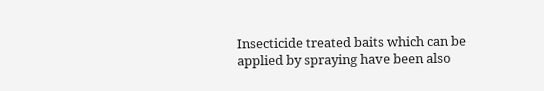Insecticide treated baits which can be applied by spraying have been also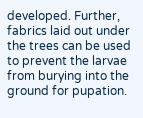developed. Further, fabrics laid out under the trees can be used to prevent the larvae from burying into the ground for pupation.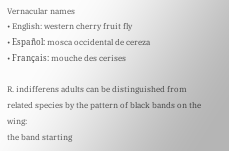Vernacular names
• English: western cherry fruit fly
• Español: mosca occidental de cereza
• Français: mouche des cerises

R. indifferens adults can be distinguished from related species by the pattern of black bands on the wing:
the band starting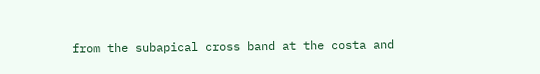from the subapical cross band at the costa and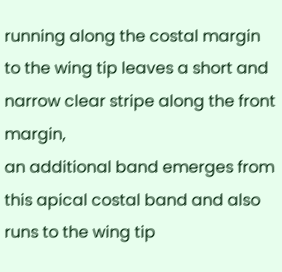running along the costal margin to the wing tip leaves a short and narrow clear stripe along the front margin,
an additional band emerges from this apical costal band and also runs to the wing tip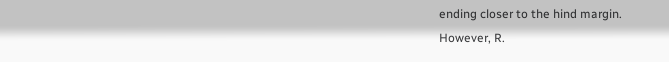ending closer to the hind margin.
However, R.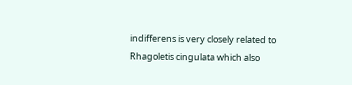indifferens is very closely related to Rhagoletis cingulata which also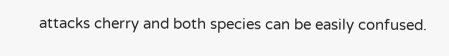attacks cherry and both species can be easily confused.